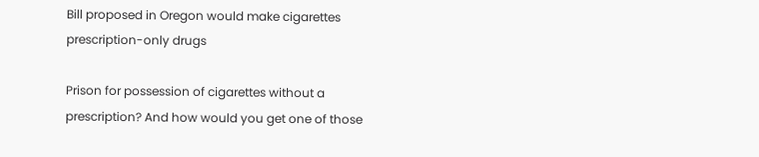Bill proposed in Oregon would make cigarettes prescription-only drugs

Prison for possession of cigarettes without a prescription? And how would you get one of those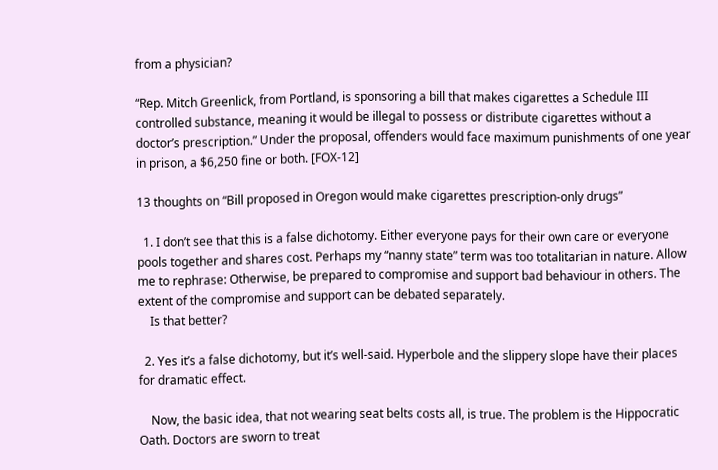from a physician?

“Rep. Mitch Greenlick, from Portland, is sponsoring a bill that makes cigarettes a Schedule III controlled substance, meaning it would be illegal to possess or distribute cigarettes without a doctor’s prescription.” Under the proposal, offenders would face maximum punishments of one year in prison, a $6,250 fine or both. [FOX-12]

13 thoughts on “Bill proposed in Oregon would make cigarettes prescription-only drugs”

  1. I don’t see that this is a false dichotomy. Either everyone pays for their own care or everyone pools together and shares cost. Perhaps my “nanny state” term was too totalitarian in nature. Allow me to rephrase: Otherwise, be prepared to compromise and support bad behaviour in others. The extent of the compromise and support can be debated separately.
    Is that better?

  2. Yes it’s a false dichotomy, but it’s well-said. Hyperbole and the slippery slope have their places for dramatic effect.

    Now, the basic idea, that not wearing seat belts costs all, is true. The problem is the Hippocratic Oath. Doctors are sworn to treat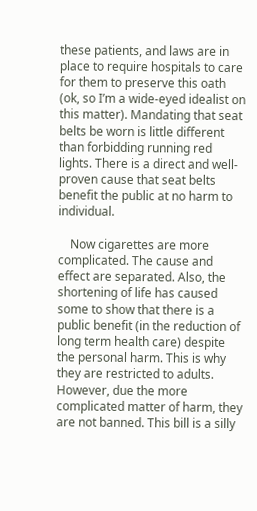these patients, and laws are in place to require hospitals to care for them to preserve this oath (ok, so I’m a wide-eyed idealist on this matter). Mandating that seat belts be worn is little different than forbidding running red lights. There is a direct and well-proven cause that seat belts benefit the public at no harm to individual.

    Now cigarettes are more complicated. The cause and effect are separated. Also, the shortening of life has caused some to show that there is a public benefit (in the reduction of long term health care) despite the personal harm. This is why they are restricted to adults. However, due the more complicated matter of harm, they are not banned. This bill is a silly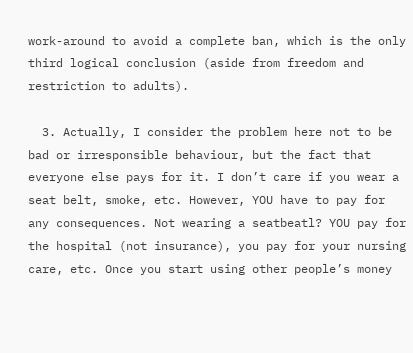work-around to avoid a complete ban, which is the only third logical conclusion (aside from freedom and restriction to adults).

  3. Actually, I consider the problem here not to be bad or irresponsible behaviour, but the fact that everyone else pays for it. I don’t care if you wear a seat belt, smoke, etc. However, YOU have to pay for any consequences. Not wearing a seatbeatl? YOU pay for the hospital (not insurance), you pay for your nursing care, etc. Once you start using other people’s money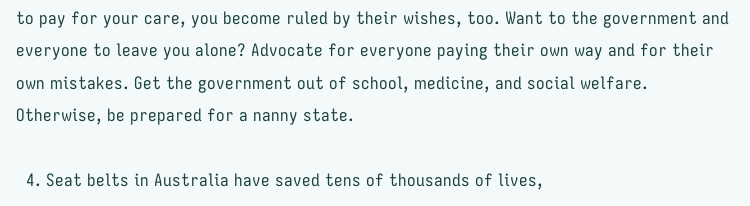to pay for your care, you become ruled by their wishes, too. Want to the government and everyone to leave you alone? Advocate for everyone paying their own way and for their own mistakes. Get the government out of school, medicine, and social welfare. Otherwise, be prepared for a nanny state.

  4. Seat belts in Australia have saved tens of thousands of lives,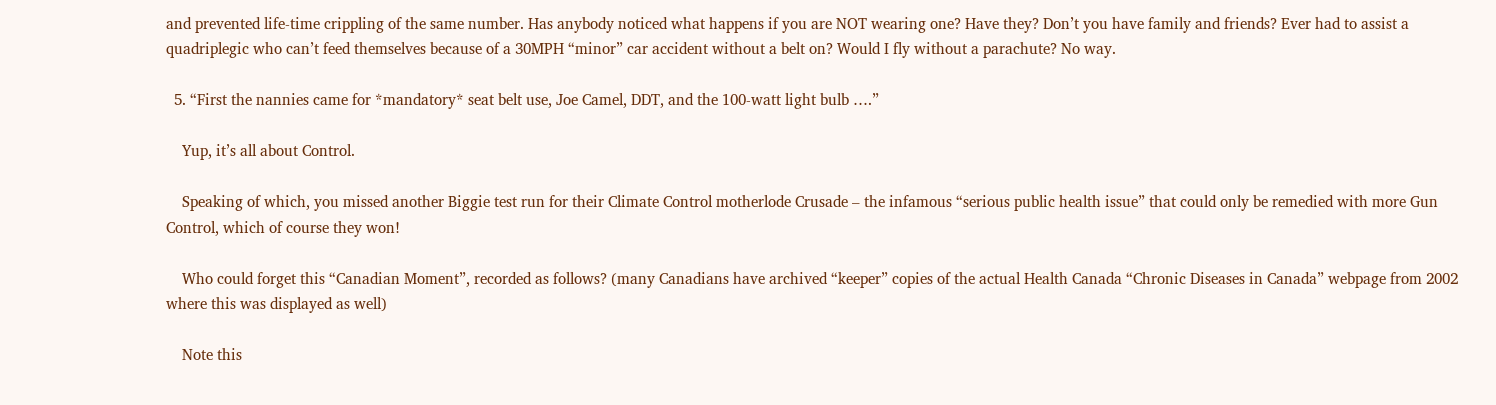and prevented life-time crippling of the same number. Has anybody noticed what happens if you are NOT wearing one? Have they? Don’t you have family and friends? Ever had to assist a quadriplegic who can’t feed themselves because of a 30MPH “minor” car accident without a belt on? Would I fly without a parachute? No way.

  5. “First the nannies came for *mandatory* seat belt use, Joe Camel, DDT, and the 100-watt light bulb ….”

    Yup, it’s all about Control.

    Speaking of which, you missed another Biggie test run for their Climate Control motherlode Crusade – the infamous “serious public health issue” that could only be remedied with more Gun Control, which of course they won!

    Who could forget this “Canadian Moment”, recorded as follows? (many Canadians have archived “keeper” copies of the actual Health Canada “Chronic Diseases in Canada” webpage from 2002 where this was displayed as well)

    Note this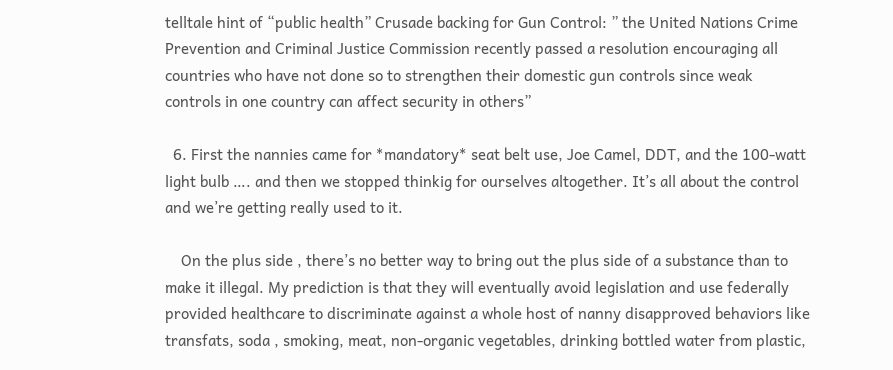telltale hint of “public health” Crusade backing for Gun Control: ” the United Nations Crime Prevention and Criminal Justice Commission recently passed a resolution encouraging all countries who have not done so to strengthen their domestic gun controls since weak controls in one country can affect security in others”

  6. First the nannies came for *mandatory* seat belt use, Joe Camel, DDT, and the 100-watt light bulb …. and then we stopped thinkig for ourselves altogether. It’s all about the control and we’re getting really used to it.

    On the plus side , there’s no better way to bring out the plus side of a substance than to make it illegal. My prediction is that they will eventually avoid legislation and use federally provided healthcare to discriminate against a whole host of nanny disapproved behaviors like transfats, soda , smoking, meat, non-organic vegetables, drinking bottled water from plastic,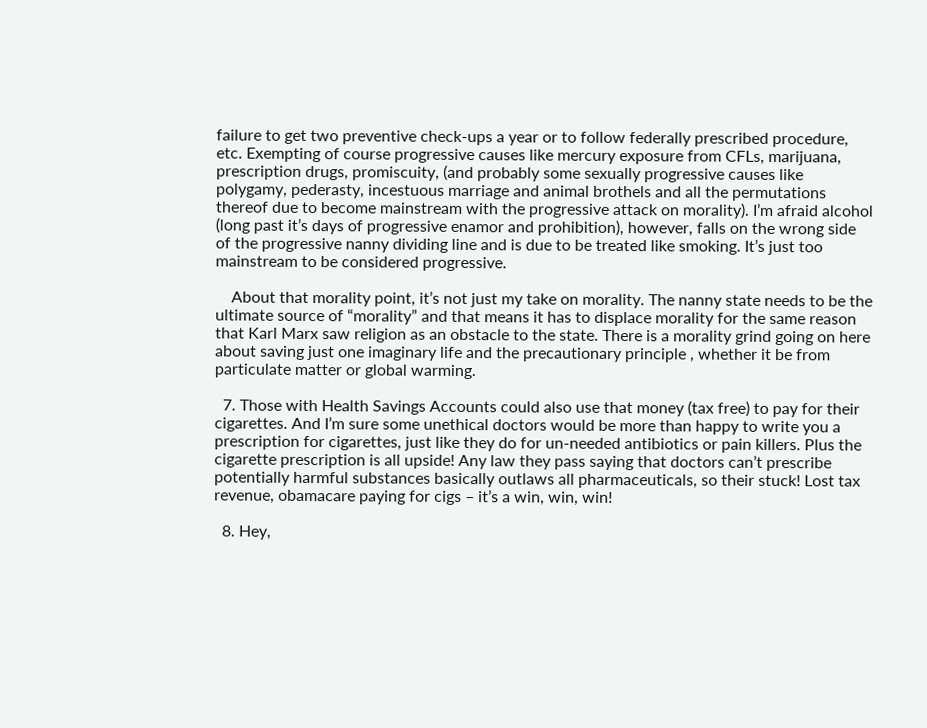failure to get two preventive check-ups a year or to follow federally prescribed procedure, etc. Exempting of course progressive causes like mercury exposure from CFLs, marijuana, prescription drugs, promiscuity, (and probably some sexually progressive causes like polygamy, pederasty, incestuous marriage and animal brothels and all the permutations thereof due to become mainstream with the progressive attack on morality). I’m afraid alcohol (long past it’s days of progressive enamor and prohibition), however, falls on the wrong side of the progressive nanny dividing line and is due to be treated like smoking. It’s just too mainstream to be considered progressive.

    About that morality point, it’s not just my take on morality. The nanny state needs to be the ultimate source of “morality” and that means it has to displace morality for the same reason that Karl Marx saw religion as an obstacle to the state. There is a morality grind going on here about saving just one imaginary life and the precautionary principle , whether it be from particulate matter or global warming.

  7. Those with Health Savings Accounts could also use that money (tax free) to pay for their cigarettes. And I’m sure some unethical doctors would be more than happy to write you a prescription for cigarettes, just like they do for un-needed antibiotics or pain killers. Plus the cigarette prescription is all upside! Any law they pass saying that doctors can’t prescribe potentially harmful substances basically outlaws all pharmaceuticals, so their stuck! Lost tax revenue, obamacare paying for cigs – it’s a win, win, win!

  8. Hey,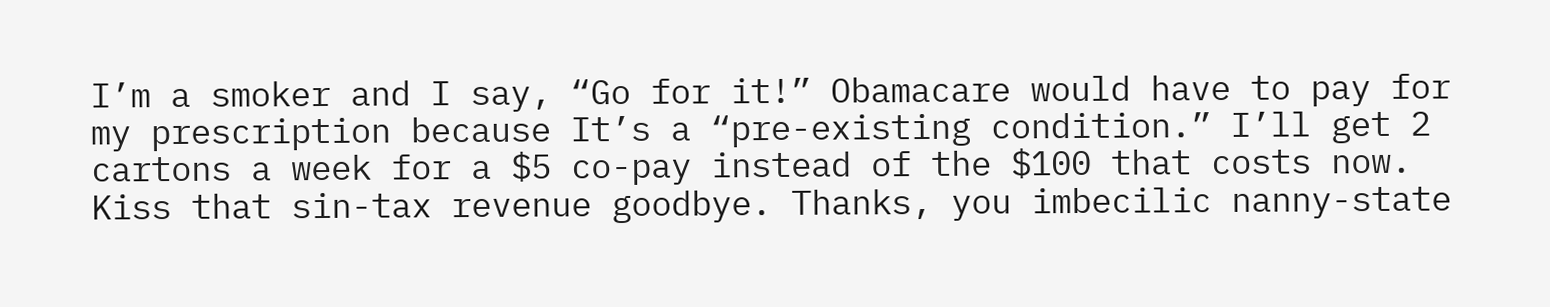I’m a smoker and I say, “Go for it!” Obamacare would have to pay for my prescription because It’s a “pre-existing condition.” I’ll get 2 cartons a week for a $5 co-pay instead of the $100 that costs now. Kiss that sin-tax revenue goodbye. Thanks, you imbecilic nanny-state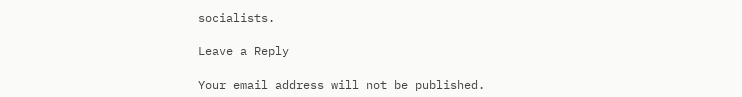socialists.

Leave a Reply

Your email address will not be published.